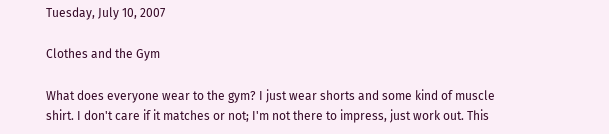Tuesday, July 10, 2007

Clothes and the Gym

What does everyone wear to the gym? I just wear shorts and some kind of muscle shirt. I don't care if it matches or not; I'm not there to impress, just work out. This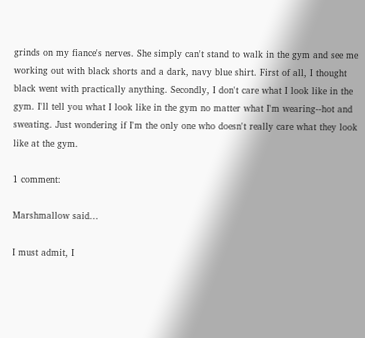grinds on my fiance's nerves. She simply can't stand to walk in the gym and see me working out with black shorts and a dark, navy blue shirt. First of all, I thought black went with practically anything. Secondly, I don't care what I look like in the gym. I'll tell you what I look like in the gym no matter what I'm wearing--hot and sweating. Just wondering if I'm the only one who doesn't really care what they look like at the gym.

1 comment:

Marshmallow said...

I must admit, I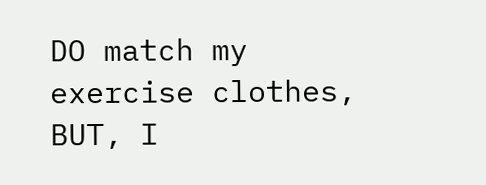DO match my exercise clothes, BUT, I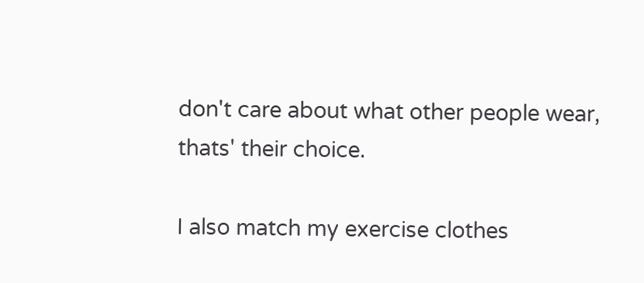don't care about what other people wear, thats' their choice.

I also match my exercise clothes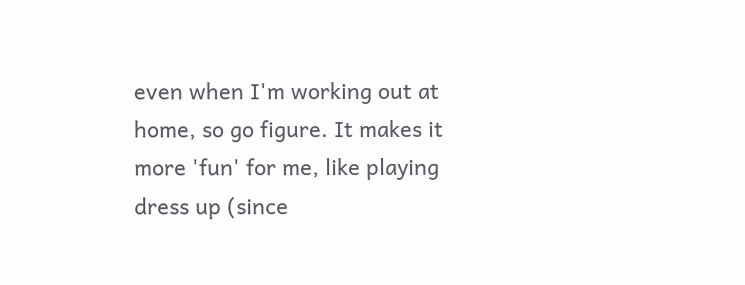even when I'm working out at home, so go figure. It makes it more 'fun' for me, like playing dress up (since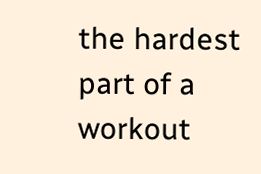the hardest part of a workout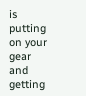is putting on your gear and getting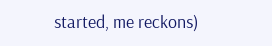started, me reckons)